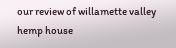our review of willamette valley hemp house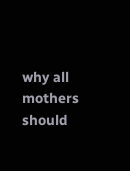why all mothers should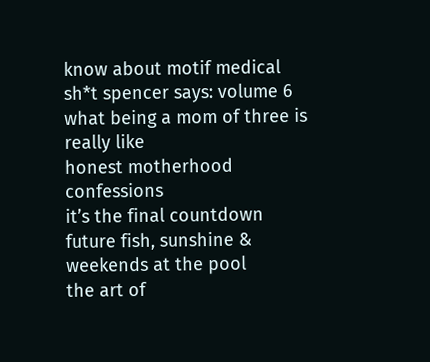know about motif medical
sh*t spencer says: volume 6
what being a mom of three is really like
honest motherhood confessions
it’s the final countdown
future fish, sunshine & weekends at the pool
the art of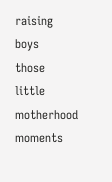raising boys
those little motherhood moments